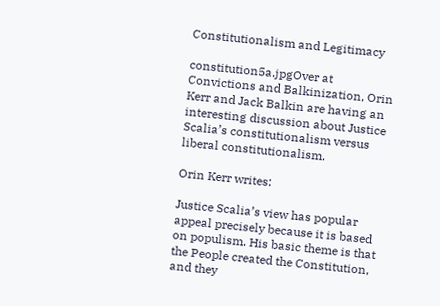Constitutionalism and Legitimacy

constitution5a.jpgOver at Convictions and Balkinization, Orin Kerr and Jack Balkin are having an interesting discussion about Justice Scalia’s constitutionalism versus liberal constitutionalism.

Orin Kerr writes:

Justice Scalia’s view has popular appeal precisely because it is based on populism. His basic theme is that the People created the Constitution, and they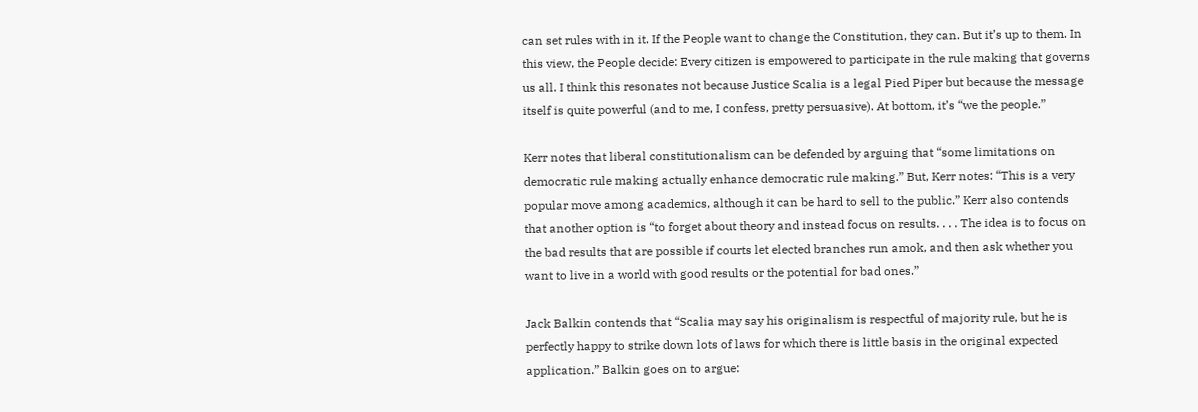can set rules with in it. If the People want to change the Constitution, they can. But it’s up to them. In this view, the People decide: Every citizen is empowered to participate in the rule making that governs us all. I think this resonates not because Justice Scalia is a legal Pied Piper but because the message itself is quite powerful (and to me, I confess, pretty persuasive). At bottom, it’s “we the people.”

Kerr notes that liberal constitutionalism can be defended by arguing that “some limitations on democratic rule making actually enhance democratic rule making.” But, Kerr notes: “This is a very popular move among academics, although it can be hard to sell to the public.” Kerr also contends that another option is “to forget about theory and instead focus on results. . . . The idea is to focus on the bad results that are possible if courts let elected branches run amok, and then ask whether you want to live in a world with good results or the potential for bad ones.”

Jack Balkin contends that “Scalia may say his originalism is respectful of majority rule, but he is perfectly happy to strike down lots of laws for which there is little basis in the original expected application.” Balkin goes on to argue: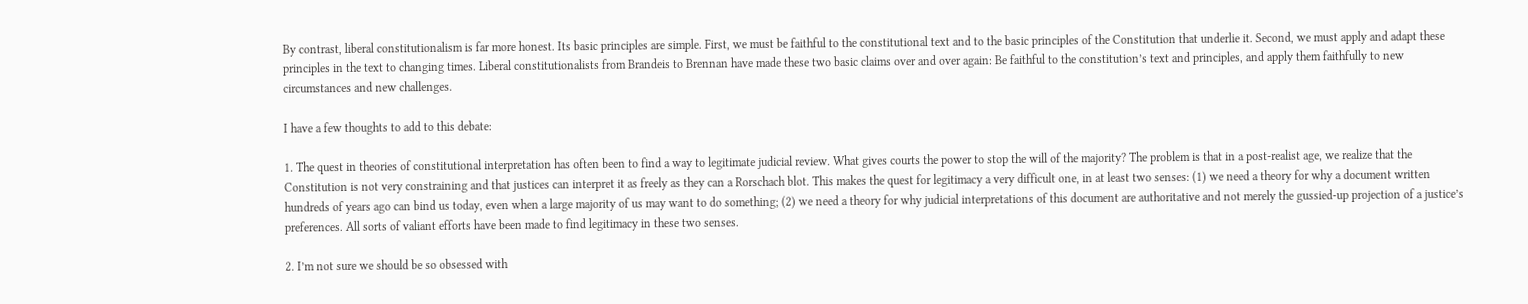By contrast, liberal constitutionalism is far more honest. Its basic principles are simple. First, we must be faithful to the constitutional text and to the basic principles of the Constitution that underlie it. Second, we must apply and adapt these principles in the text to changing times. Liberal constitutionalists from Brandeis to Brennan have made these two basic claims over and over again: Be faithful to the constitution’s text and principles, and apply them faithfully to new circumstances and new challenges.

I have a few thoughts to add to this debate:

1. The quest in theories of constitutional interpretation has often been to find a way to legitimate judicial review. What gives courts the power to stop the will of the majority? The problem is that in a post-realist age, we realize that the Constitution is not very constraining and that justices can interpret it as freely as they can a Rorschach blot. This makes the quest for legitimacy a very difficult one, in at least two senses: (1) we need a theory for why a document written hundreds of years ago can bind us today, even when a large majority of us may want to do something; (2) we need a theory for why judicial interpretations of this document are authoritative and not merely the gussied-up projection of a justice’s preferences. All sorts of valiant efforts have been made to find legitimacy in these two senses.

2. I’m not sure we should be so obsessed with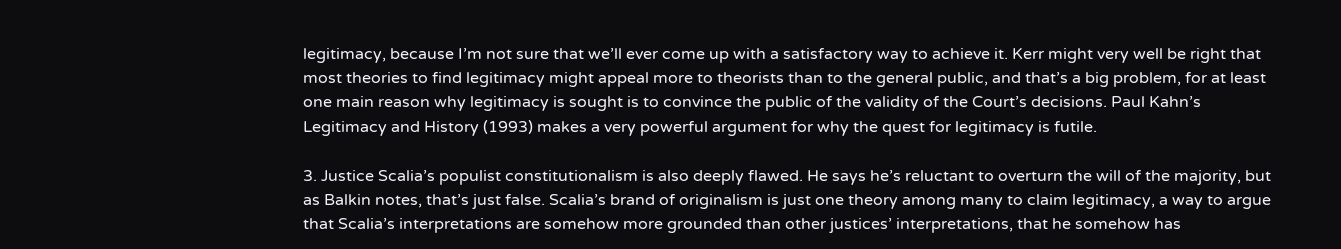legitimacy, because I’m not sure that we’ll ever come up with a satisfactory way to achieve it. Kerr might very well be right that most theories to find legitimacy might appeal more to theorists than to the general public, and that’s a big problem, for at least one main reason why legitimacy is sought is to convince the public of the validity of the Court’s decisions. Paul Kahn’s Legitimacy and History (1993) makes a very powerful argument for why the quest for legitimacy is futile.

3. Justice Scalia’s populist constitutionalism is also deeply flawed. He says he’s reluctant to overturn the will of the majority, but as Balkin notes, that’s just false. Scalia’s brand of originalism is just one theory among many to claim legitimacy, a way to argue that Scalia’s interpretations are somehow more grounded than other justices’ interpretations, that he somehow has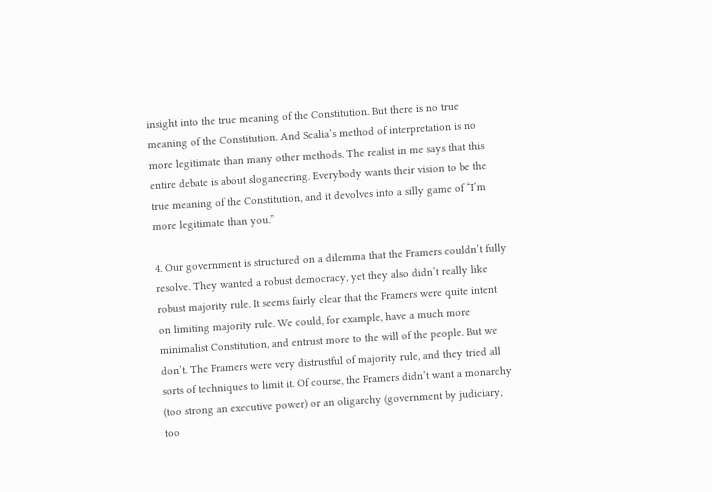insight into the true meaning of the Constitution. But there is no true meaning of the Constitution. And Scalia’s method of interpretation is no more legitimate than many other methods. The realist in me says that this entire debate is about sloganeering. Everybody wants their vision to be the true meaning of the Constitution, and it devolves into a silly game of “I’m more legitimate than you.”

4. Our government is structured on a dilemma that the Framers couldn’t fully resolve. They wanted a robust democracy, yet they also didn’t really like robust majority rule. It seems fairly clear that the Framers were quite intent on limiting majority rule. We could, for example, have a much more minimalist Constitution, and entrust more to the will of the people. But we don’t. The Framers were very distrustful of majority rule, and they tried all sorts of techniques to limit it. Of course, the Framers didn’t want a monarchy (too strong an executive power) or an oligarchy (government by judiciary, too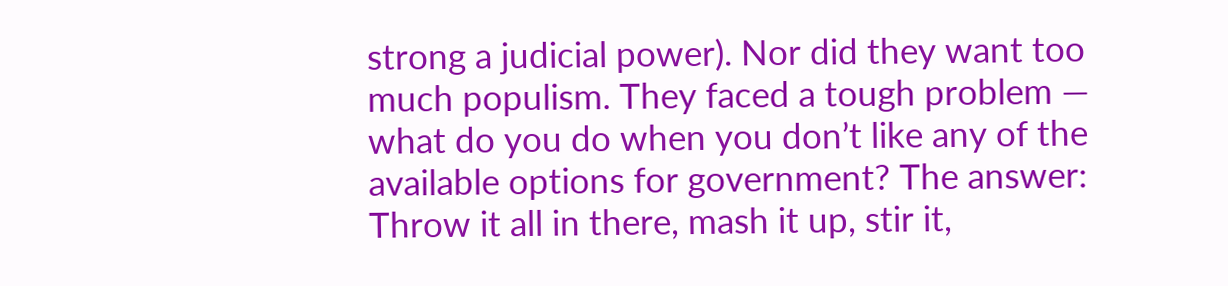strong a judicial power). Nor did they want too much populism. They faced a tough problem — what do you do when you don’t like any of the available options for government? The answer: Throw it all in there, mash it up, stir it,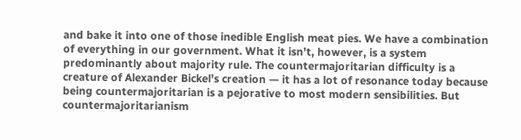and bake it into one of those inedible English meat pies. We have a combination of everything in our government. What it isn’t, however, is a system predominantly about majority rule. The countermajoritarian difficulty is a creature of Alexander Bickel’s creation — it has a lot of resonance today because being countermajoritarian is a pejorative to most modern sensibilities. But countermajoritarianism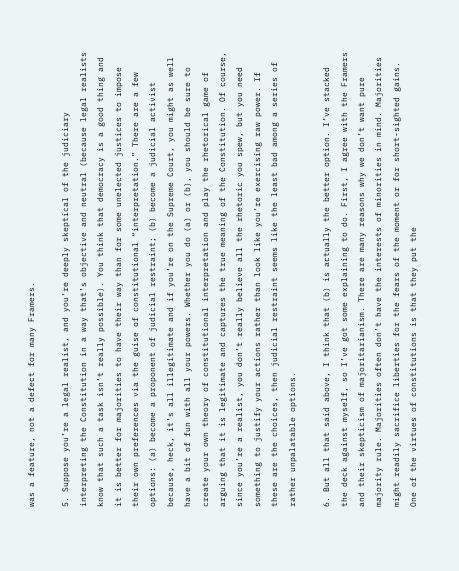was a feature, not a defect for many Framers.

5. Suppose you’re a legal realist, and you’re deeply skeptical of the judiciary interpreting the Constitution in a way that’s objective and neutral (because legal realists know that such a task isn’t really possible). You think that democracy is a good thing and it is better for majorities to have their way than for some unelected justices to impose their own preferences via the guise of constitutional “interpretation.” There are a few options: (a) become a proponent of judicial restraint; (b) become a judicial activist because, heck, it’s all illegitimate and if you’re on the Supreme Court, you might as well have a bit of fun with all your powers. Whether you do (a) or (b), you should be sure to create your own theory of constitutional interpretation and play the rhetorical game of arguing that it is legitimate and captures the true meaning of the Constitution. Of course, since you’re a realist, you don’t really believe all the rhetoric you spew, but you need something to justify your actions rather than look like you’re exercising raw power. If these are the choices, then judicial restraint seems like the least bad among a series of rather unpalatable options.

6. But all that said above, I think that (b) is actually the better option. I’ve stacked the deck against myself, so I’ve got some explaining to do. First, I agree with the Framers and their skepticism of majoritarianism. There are many reasons why we don’t want pure majority rule. Majorities often don’t have the interests of minorities in mind. Majorities might readily sacrifice liberties for the fears of the moment or for short-sighted gains. One of the virtues of constitutions is that they put the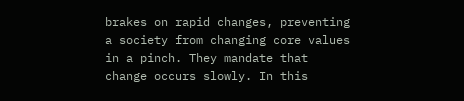brakes on rapid changes, preventing a society from changing core values in a pinch. They mandate that change occurs slowly. In this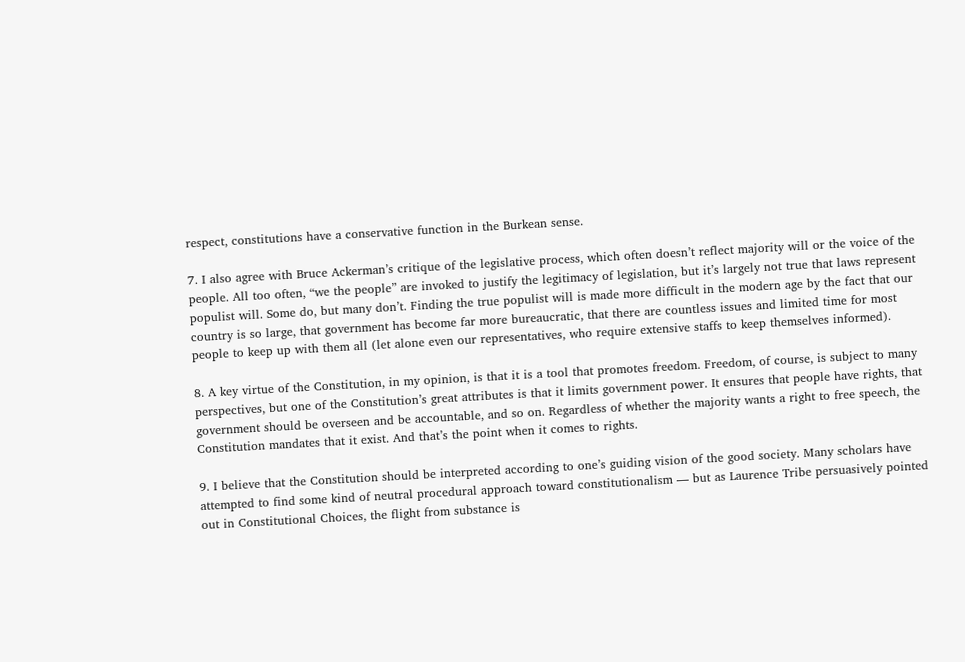respect, constitutions have a conservative function in the Burkean sense.

7. I also agree with Bruce Ackerman’s critique of the legislative process, which often doesn’t reflect majority will or the voice of the people. All too often, “we the people” are invoked to justify the legitimacy of legislation, but it’s largely not true that laws represent populist will. Some do, but many don’t. Finding the true populist will is made more difficult in the modern age by the fact that our country is so large, that government has become far more bureaucratic, that there are countless issues and limited time for most people to keep up with them all (let alone even our representatives, who require extensive staffs to keep themselves informed).

8. A key virtue of the Constitution, in my opinion, is that it is a tool that promotes freedom. Freedom, of course, is subject to many perspectives, but one of the Constitution’s great attributes is that it limits government power. It ensures that people have rights, that government should be overseen and be accountable, and so on. Regardless of whether the majority wants a right to free speech, the Constitution mandates that it exist. And that’s the point when it comes to rights.

9. I believe that the Constitution should be interpreted according to one’s guiding vision of the good society. Many scholars have attempted to find some kind of neutral procedural approach toward constitutionalism — but as Laurence Tribe persuasively pointed out in Constitutional Choices, the flight from substance is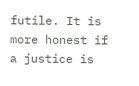futile. It is more honest if a justice is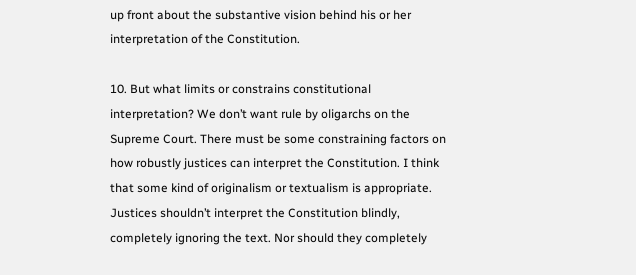up front about the substantive vision behind his or her interpretation of the Constitution.

10. But what limits or constrains constitutional interpretation? We don’t want rule by oligarchs on the Supreme Court. There must be some constraining factors on how robustly justices can interpret the Constitution. I think that some kind of originalism or textualism is appropriate. Justices shouldn’t interpret the Constitution blindly, completely ignoring the text. Nor should they completely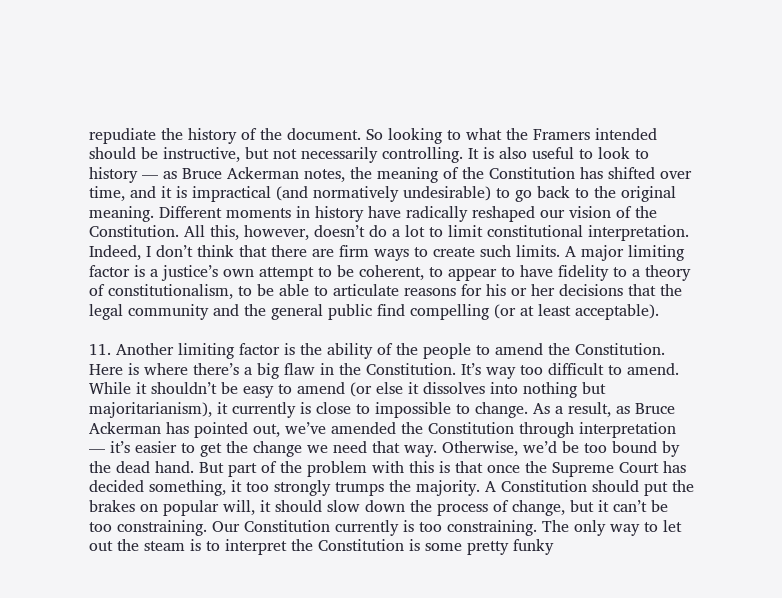repudiate the history of the document. So looking to what the Framers intended should be instructive, but not necessarily controlling. It is also useful to look to history — as Bruce Ackerman notes, the meaning of the Constitution has shifted over time, and it is impractical (and normatively undesirable) to go back to the original meaning. Different moments in history have radically reshaped our vision of the Constitution. All this, however, doesn’t do a lot to limit constitutional interpretation. Indeed, I don’t think that there are firm ways to create such limits. A major limiting factor is a justice’s own attempt to be coherent, to appear to have fidelity to a theory of constitutionalism, to be able to articulate reasons for his or her decisions that the legal community and the general public find compelling (or at least acceptable).

11. Another limiting factor is the ability of the people to amend the Constitution. Here is where there’s a big flaw in the Constitution. It’s way too difficult to amend. While it shouldn’t be easy to amend (or else it dissolves into nothing but majoritarianism), it currently is close to impossible to change. As a result, as Bruce Ackerman has pointed out, we’ve amended the Constitution through interpretation — it’s easier to get the change we need that way. Otherwise, we’d be too bound by the dead hand. But part of the problem with this is that once the Supreme Court has decided something, it too strongly trumps the majority. A Constitution should put the brakes on popular will, it should slow down the process of change, but it can’t be too constraining. Our Constitution currently is too constraining. The only way to let out the steam is to interpret the Constitution is some pretty funky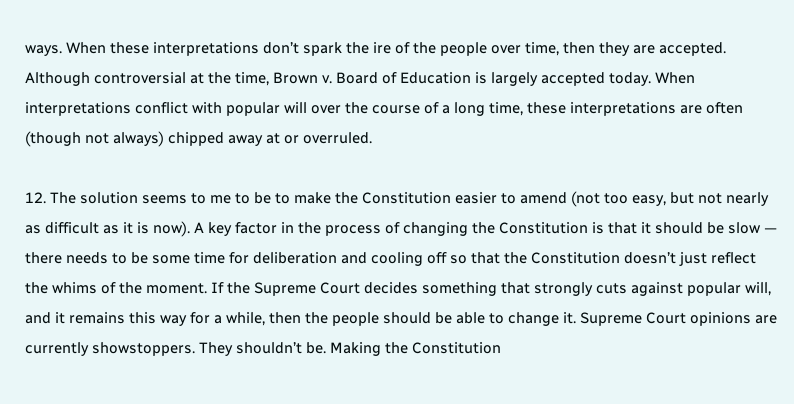ways. When these interpretations don’t spark the ire of the people over time, then they are accepted. Although controversial at the time, Brown v. Board of Education is largely accepted today. When interpretations conflict with popular will over the course of a long time, these interpretations are often (though not always) chipped away at or overruled.

12. The solution seems to me to be to make the Constitution easier to amend (not too easy, but not nearly as difficult as it is now). A key factor in the process of changing the Constitution is that it should be slow — there needs to be some time for deliberation and cooling off so that the Constitution doesn’t just reflect the whims of the moment. If the Supreme Court decides something that strongly cuts against popular will, and it remains this way for a while, then the people should be able to change it. Supreme Court opinions are currently showstoppers. They shouldn’t be. Making the Constitution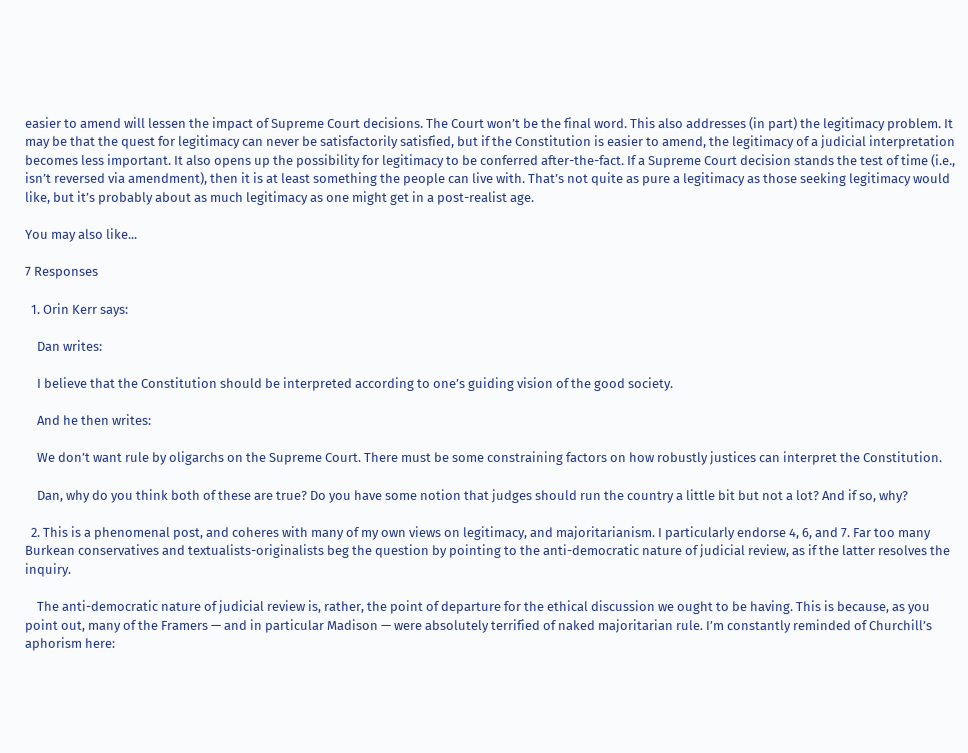easier to amend will lessen the impact of Supreme Court decisions. The Court won’t be the final word. This also addresses (in part) the legitimacy problem. It may be that the quest for legitimacy can never be satisfactorily satisfied, but if the Constitution is easier to amend, the legitimacy of a judicial interpretation becomes less important. It also opens up the possibility for legitimacy to be conferred after-the-fact. If a Supreme Court decision stands the test of time (i.e., isn’t reversed via amendment), then it is at least something the people can live with. That’s not quite as pure a legitimacy as those seeking legitimacy would like, but it’s probably about as much legitimacy as one might get in a post-realist age.

You may also like...

7 Responses

  1. Orin Kerr says:

    Dan writes:

    I believe that the Constitution should be interpreted according to one’s guiding vision of the good society.

    And he then writes:

    We don’t want rule by oligarchs on the Supreme Court. There must be some constraining factors on how robustly justices can interpret the Constitution.

    Dan, why do you think both of these are true? Do you have some notion that judges should run the country a little bit but not a lot? And if so, why?

  2. This is a phenomenal post, and coheres with many of my own views on legitimacy, and majoritarianism. I particularly endorse 4, 6, and 7. Far too many Burkean conservatives and textualists-originalists beg the question by pointing to the anti-democratic nature of judicial review, as if the latter resolves the inquiry.

    The anti-democratic nature of judicial review is, rather, the point of departure for the ethical discussion we ought to be having. This is because, as you point out, many of the Framers — and in particular Madison — were absolutely terrified of naked majoritarian rule. I’m constantly reminded of Churchill’s aphorism here: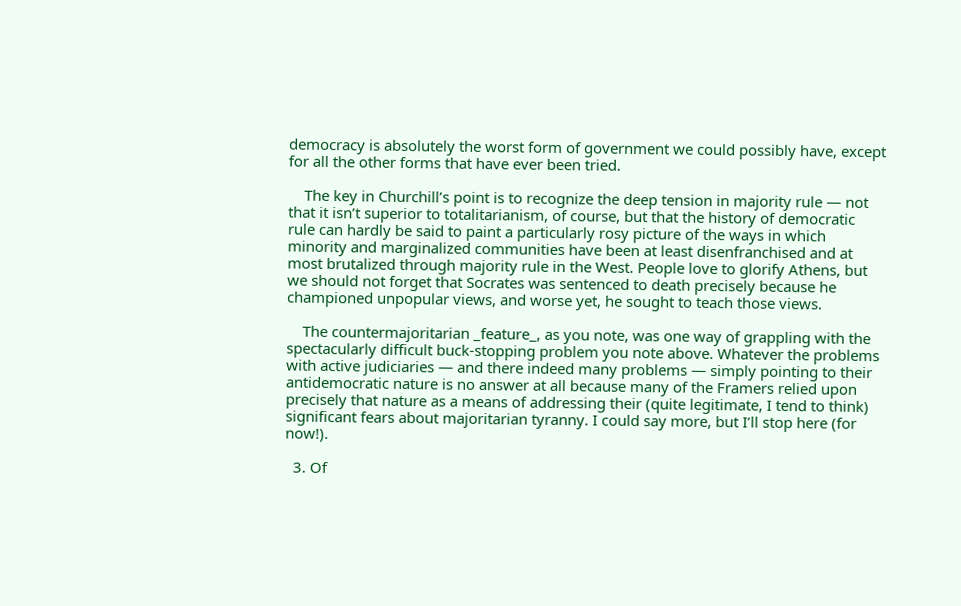democracy is absolutely the worst form of government we could possibly have, except for all the other forms that have ever been tried.

    The key in Churchill’s point is to recognize the deep tension in majority rule — not that it isn’t superior to totalitarianism, of course, but that the history of democratic rule can hardly be said to paint a particularly rosy picture of the ways in which minority and marginalized communities have been at least disenfranchised and at most brutalized through majority rule in the West. People love to glorify Athens, but we should not forget that Socrates was sentenced to death precisely because he championed unpopular views, and worse yet, he sought to teach those views.

    The countermajoritarian _feature_, as you note, was one way of grappling with the spectacularly difficult buck-stopping problem you note above. Whatever the problems with active judiciaries — and there indeed many problems — simply pointing to their antidemocratic nature is no answer at all because many of the Framers relied upon precisely that nature as a means of addressing their (quite legitimate, I tend to think) significant fears about majoritarian tyranny. I could say more, but I’ll stop here (for now!).

  3. Of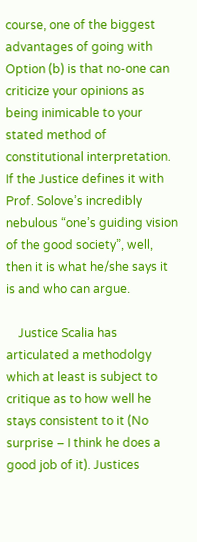course, one of the biggest advantages of going with Option (b) is that no-one can criticize your opinions as being inimicable to your stated method of constitutional interpretation. If the Justice defines it with Prof. Solove’s incredibly nebulous “one’s guiding vision of the good society”, well, then it is what he/she says it is and who can argue.

    Justice Scalia has articulated a methodolgy which at least is subject to critique as to how well he stays consistent to it (No surprise – I think he does a good job of it). Justices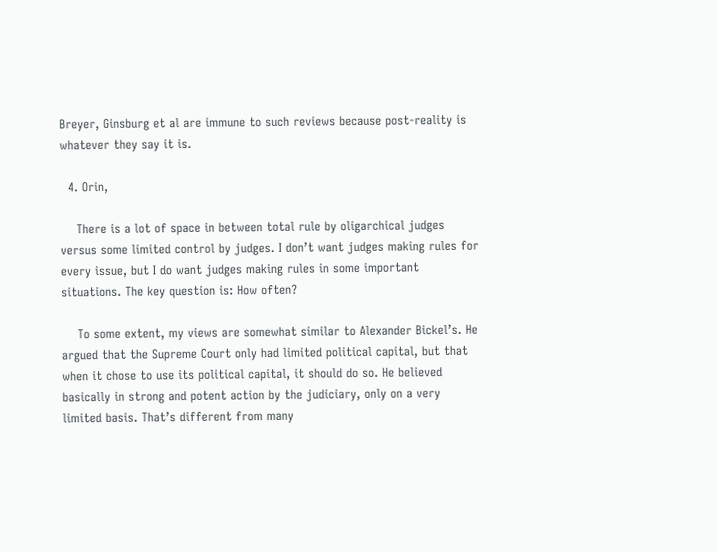Breyer, Ginsburg et al are immune to such reviews because post-reality is whatever they say it is.

  4. Orin,

    There is a lot of space in between total rule by oligarchical judges versus some limited control by judges. I don’t want judges making rules for every issue, but I do want judges making rules in some important situations. The key question is: How often?

    To some extent, my views are somewhat similar to Alexander Bickel’s. He argued that the Supreme Court only had limited political capital, but that when it chose to use its political capital, it should do so. He believed basically in strong and potent action by the judiciary, only on a very limited basis. That’s different from many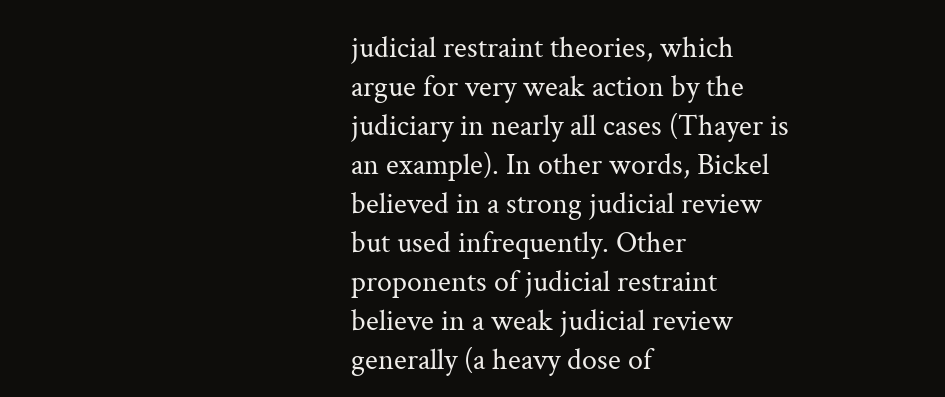judicial restraint theories, which argue for very weak action by the judiciary in nearly all cases (Thayer is an example). In other words, Bickel believed in a strong judicial review but used infrequently. Other proponents of judicial restraint believe in a weak judicial review generally (a heavy dose of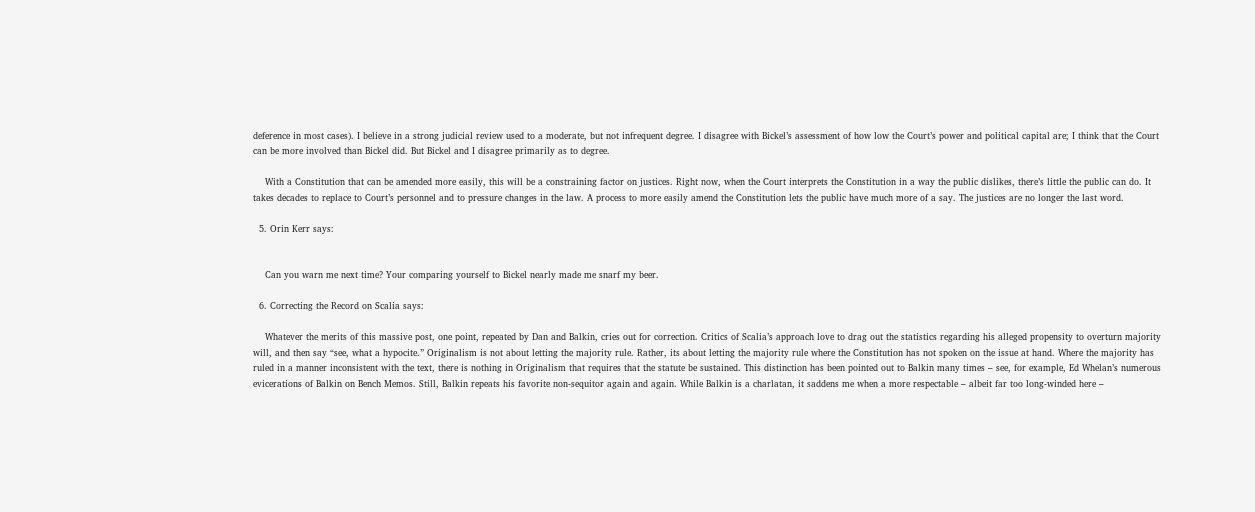deference in most cases). I believe in a strong judicial review used to a moderate, but not infrequent degree. I disagree with Bickel’s assessment of how low the Court’s power and political capital are; I think that the Court can be more involved than Bickel did. But Bickel and I disagree primarily as to degree.

    With a Constitution that can be amended more easily, this will be a constraining factor on justices. Right now, when the Court interprets the Constitution in a way the public dislikes, there’s little the public can do. It takes decades to replace to Court’s personnel and to pressure changes in the law. A process to more easily amend the Constitution lets the public have much more of a say. The justices are no longer the last word.

  5. Orin Kerr says:


    Can you warn me next time? Your comparing yourself to Bickel nearly made me snarf my beer.

  6. Correcting the Record on Scalia says:

    Whatever the merits of this massive post, one point, repeated by Dan and Balkin, cries out for correction. Critics of Scalia’s approach love to drag out the statistics regarding his alleged propensity to overturn majority will, and then say “see, what a hypocite.” Originalism is not about letting the majority rule. Rather, its about letting the majority rule where the Constitution has not spoken on the issue at hand. Where the majority has ruled in a manner inconsistent with the text, there is nothing in Originalism that requires that the statute be sustained. This distinction has been pointed out to Balkin many times – see, for example, Ed Whelan’s numerous evicerations of Balkin on Bench Memos. Still, Balkin repeats his favorite non-sequitor again and again. While Balkin is a charlatan, it saddens me when a more respectable – albeit far too long-winded here –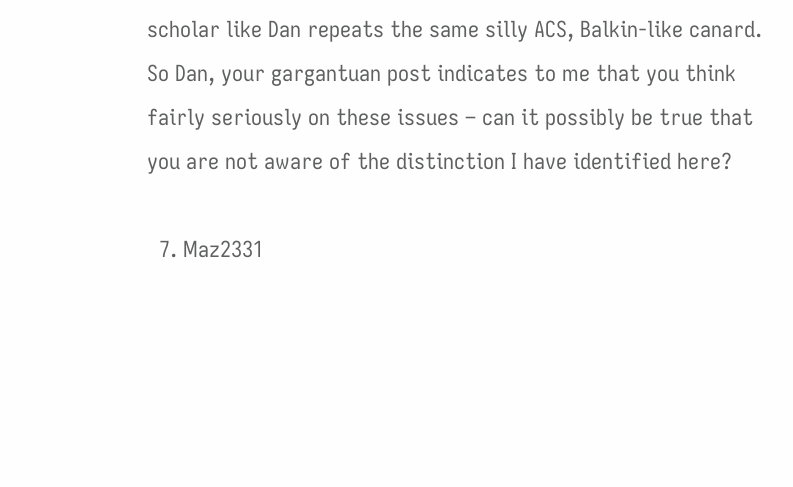scholar like Dan repeats the same silly ACS, Balkin-like canard. So Dan, your gargantuan post indicates to me that you think fairly seriously on these issues – can it possibly be true that you are not aware of the distinction I have identified here?

  7. Maz2331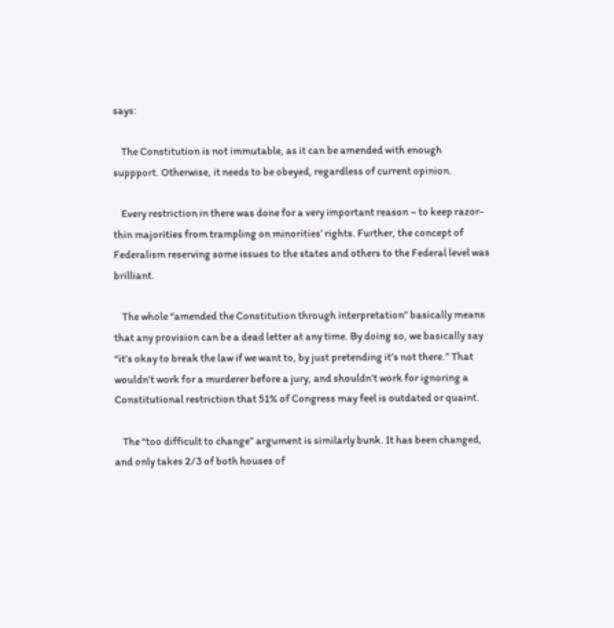says:

    The Constitution is not immutable, as it can be amended with enough suppport. Otherwise, it needs to be obeyed, regardless of current opinion.

    Every restriction in there was done for a very important reason – to keep razor-thin majorities from trampling on minorities’ rights. Further, the concept of Federalism reserving some issues to the states and others to the Federal level was brilliant.

    The whole “amended the Constitution through interpretation” basically means that any provision can be a dead letter at any time. By doing so, we basically say “it’s okay to break the law if we want to, by just pretending it’s not there.” That wouldn’t work for a murderer before a jury, and shouldn’t work for ignoring a Constitutional restriction that 51% of Congress may feel is outdated or quaint.

    The “too difficult to change” argument is similarly bunk. It has been changed, and only takes 2/3 of both houses of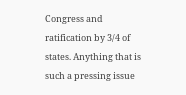Congress and ratification by 3/4 of states. Anything that is such a pressing issue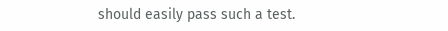should easily pass such a test.